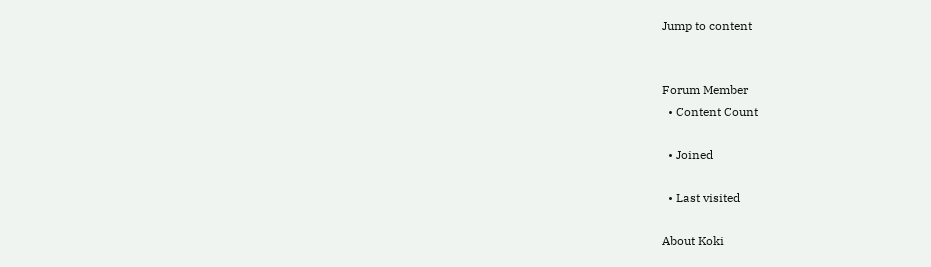Jump to content


Forum Member
  • Content Count

  • Joined

  • Last visited

About Koki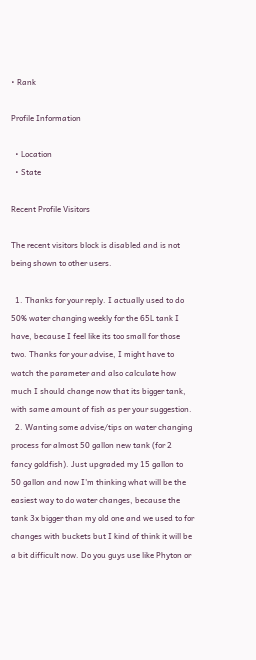• Rank

Profile Information

  • Location
  • State

Recent Profile Visitors

The recent visitors block is disabled and is not being shown to other users.

  1. Thanks for your reply. I actually used to do 50% water changing weekly for the 65L tank I have, because I feel like its too small for those two. Thanks for your advise, I might have to watch the parameter and also calculate how much I should change now that its bigger tank, with same amount of fish as per your suggestion.
  2. Wanting some advise/tips on water changing process for almost 50 gallon new tank (for 2 fancy goldfish). Just upgraded my 15 gallon to 50 gallon and now I'm thinking what will be the easiest way to do water changes, because the tank 3x bigger than my old one and we used to for changes with buckets but I kind of think it will be a bit difficult now. Do you guys use like Phyton or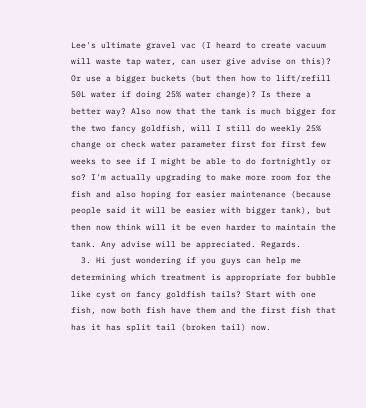Lee's ultimate gravel vac (I heard to create vacuum will waste tap water, can user give advise on this)? Or use a bigger buckets (but then how to lift/refill 50L water if doing 25% water change)? Is there a better way? Also now that the tank is much bigger for the two fancy goldfish, will I still do weekly 25% change or check water parameter first for first few weeks to see if I might be able to do fortnightly or so? I'm actually upgrading to make more room for the fish and also hoping for easier maintenance (because people said it will be easier with bigger tank), but then now think will it be even harder to maintain the tank. Any advise will be appreciated. Regards.
  3. Hi just wondering if you guys can help me determining which treatment is appropriate for bubble like cyst on fancy goldfish tails? Start with one fish, now both fish have them and the first fish that has it has split tail (broken tail) now.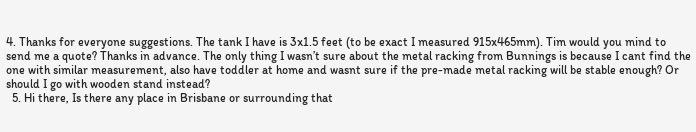4. Thanks for everyone suggestions. The tank I have is 3x1.5 feet (to be exact I measured 915x465mm). Tim would you mind to send me a quote? Thanks in advance. The only thing I wasn’t sure about the metal racking from Bunnings is because I cant find the one with similar measurement, also have toddler at home and wasnt sure if the pre-made metal racking will be stable enough? Or should I go with wooden stand instead?
  5. Hi there, Is there any place in Brisbane or surrounding that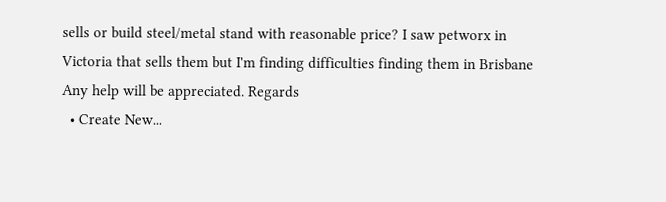sells or build steel/metal stand with reasonable price? I saw petworx in Victoria that sells them but I'm finding difficulties finding them in Brisbane Any help will be appreciated. Regards
  • Create New...